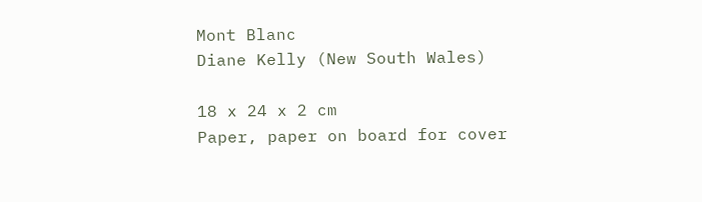Mont Blanc
Diane Kelly (New South Wales)

18 x 24 x 2 cm
Paper, paper on board for cover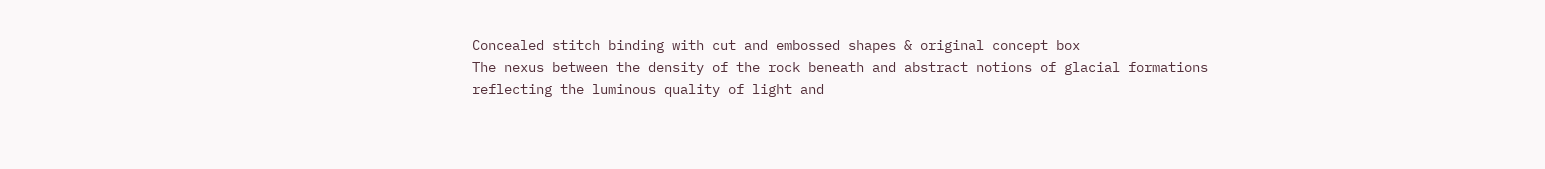Concealed stitch binding with cut and embossed shapes & original concept box
The nexus between the density of the rock beneath and abstract notions of glacial formations
reflecting the luminous quality of light and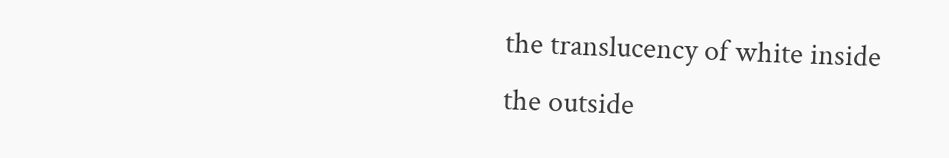the translucency of white inside the outside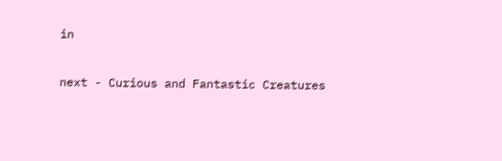in

next - Curious and Fantastic Creatures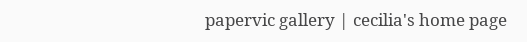papervic gallery | cecilia's home page